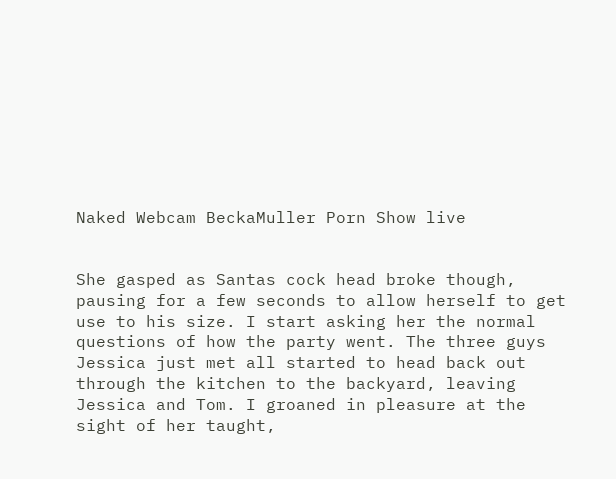Naked Webcam BeckaMuller Porn Show live


She gasped as Santas cock head broke though, pausing for a few seconds to allow herself to get use to his size. I start asking her the normal questions of how the party went. The three guys Jessica just met all started to head back out through the kitchen to the backyard, leaving Jessica and Tom. I groaned in pleasure at the sight of her taught,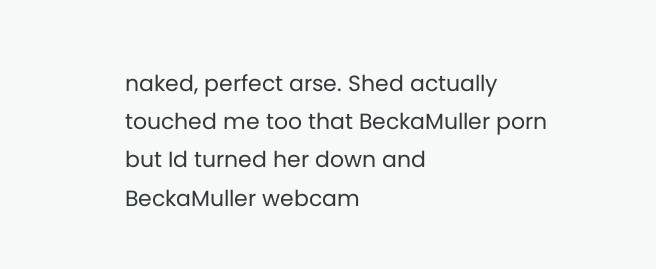naked, perfect arse. Shed actually touched me too that BeckaMuller porn but Id turned her down and BeckaMuller webcam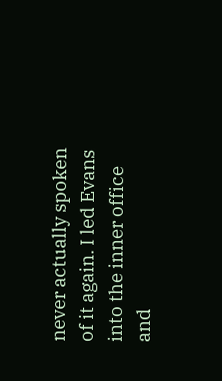never actually spoken of it again. I led Evans into the inner office and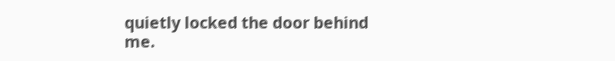quietly locked the door behind me.